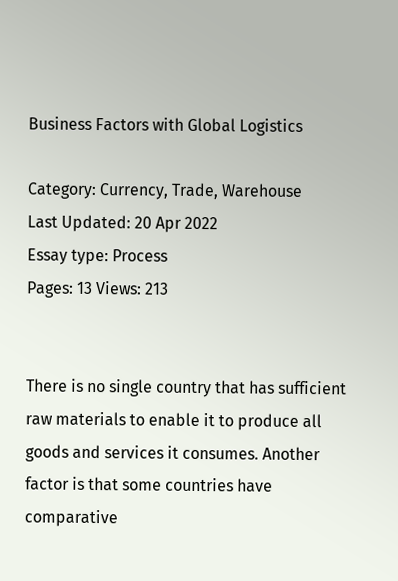Business Factors with Global Logistics

Category: Currency, Trade, Warehouse
Last Updated: 20 Apr 2022
Essay type: Process
Pages: 13 Views: 213


There is no single country that has sufficient raw materials to enable it to produce all goods and services it consumes. Another factor is that some countries have comparative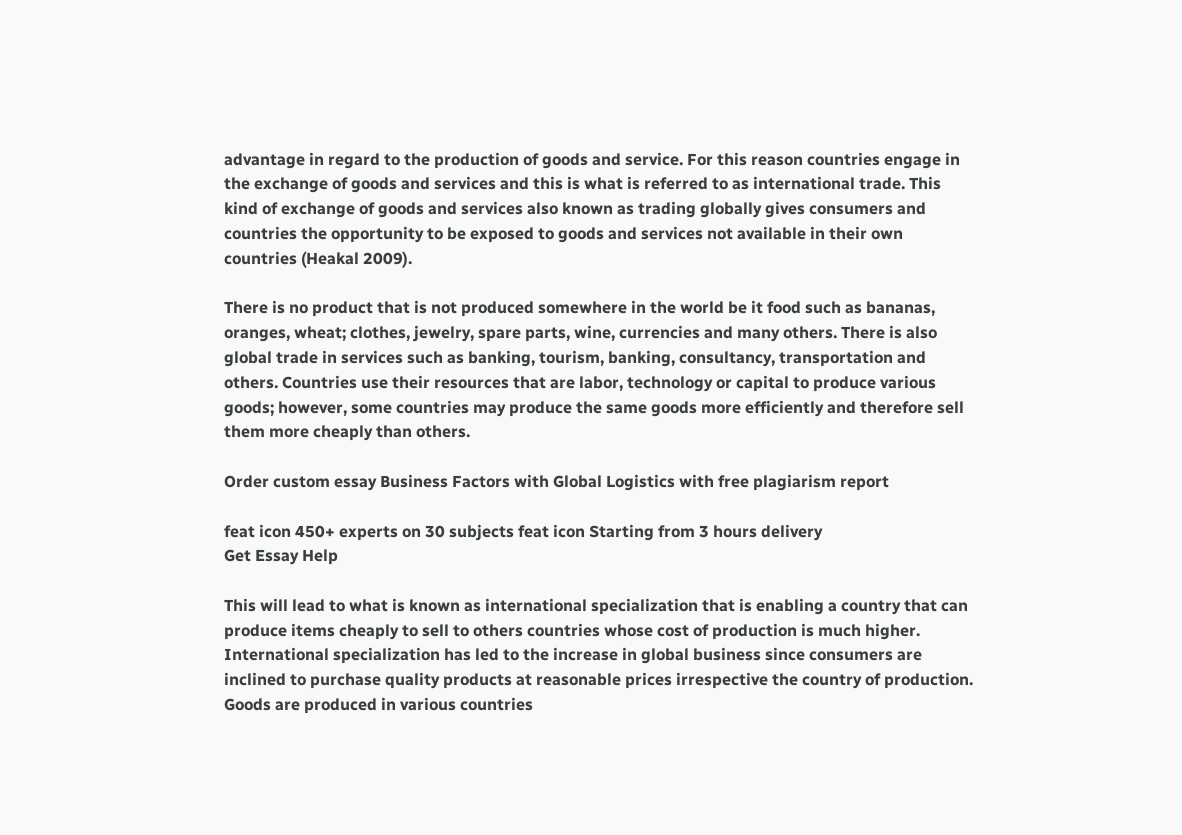advantage in regard to the production of goods and service. For this reason countries engage in the exchange of goods and services and this is what is referred to as international trade. This kind of exchange of goods and services also known as trading globally gives consumers and countries the opportunity to be exposed to goods and services not available in their own countries (Heakal 2009).

There is no product that is not produced somewhere in the world be it food such as bananas, oranges, wheat; clothes, jewelry, spare parts, wine, currencies and many others. There is also global trade in services such as banking, tourism, banking, consultancy, transportation and others. Countries use their resources that are labor, technology or capital to produce various goods; however, some countries may produce the same goods more efficiently and therefore sell them more cheaply than others.

Order custom essay Business Factors with Global Logistics with free plagiarism report

feat icon 450+ experts on 30 subjects feat icon Starting from 3 hours delivery
Get Essay Help

This will lead to what is known as international specialization that is enabling a country that can produce items cheaply to sell to others countries whose cost of production is much higher. International specialization has led to the increase in global business since consumers are inclined to purchase quality products at reasonable prices irrespective the country of production. Goods are produced in various countries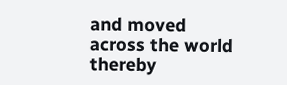and moved across the world thereby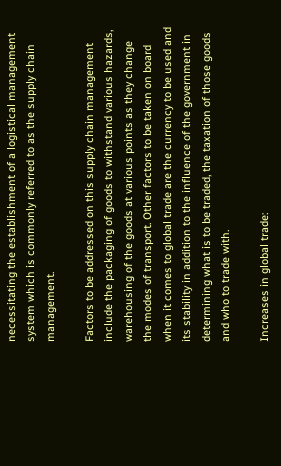necessitating the establishment of a logistical management system which is commonly referred to as the supply chain management.

Factors to be addressed on this supply chain management include the packaging of goods to withstand various hazards, warehousing of the goods at various points as they change the modes of transport. Other factors to be taken on board when it comes to global trade are the currency to be used and its stability in addition to the influence of the government in determining what is to be traded, the taxation of those goods and who to trade with.

Increases in global trade: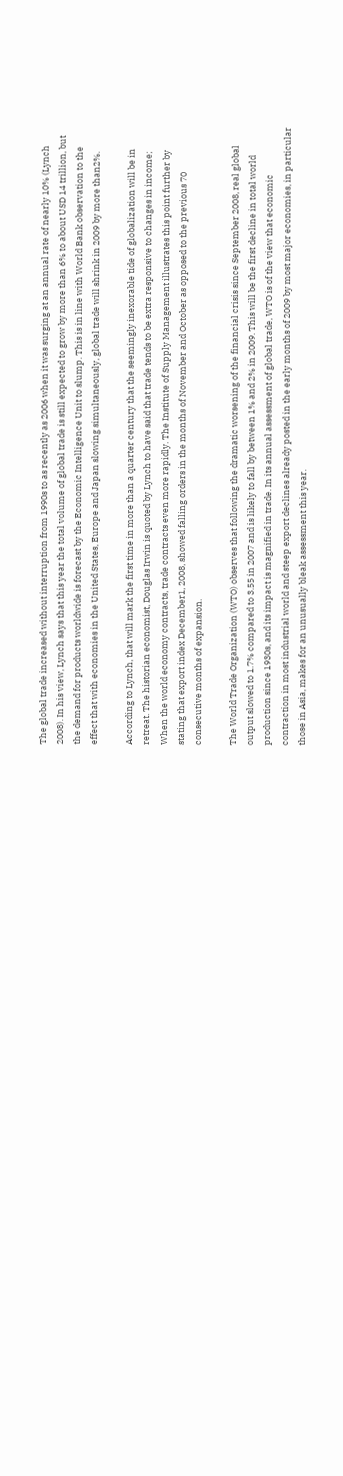The global trade increased without interruption from 1990s to as recently as 2006 when it was surging at an annual rate of nearly 10% (Lynch 2008). In his view, Lynch says that this year the total volume of global trade is still expected to grow by more than 6% to about USD 14 trillion, but the demand for products worldwide is forecast by the Economic Intelligence Unit to slump. This is in line with World Bank observation to the effect that with economies in the United States, Europe and Japan slowing simultaneously, global trade will shrink in 2009 by more than2%.

According to Lynch, that will mark the first time in more than a quarter century that the seemingly inexorable tide of globalization will be in retreat. The historian economist, Douglas Irwin is quoted by Lynch to have said that trade tends to be extra responsive to changes in income; When the world economy contracts, trade contracts even more rapidly. The Institute of Supply Management illustrates this point further by stating that export index December1, 2008, showed falling orders in the months of November and October as opposed to the previous 70 consecutive months of expansion.

The World Trade Organization (WTO) observes that following the dramatic worsening of the financial crisis since September 2008, real global output slowed to 1.7% compared to 3.55 in 2007 and is likely to fall by between 1% and 2% in 2009. This will be the first decline in total world production since 1930s, and its impact is magnified in trade. In its annual assessment of global trade, WTO is of the view that economic contraction in most industrial world and steep export declines already posted in the early months of 2009 by most major economies, in particular those in Asia, makes for an unusually bleak assessment this year.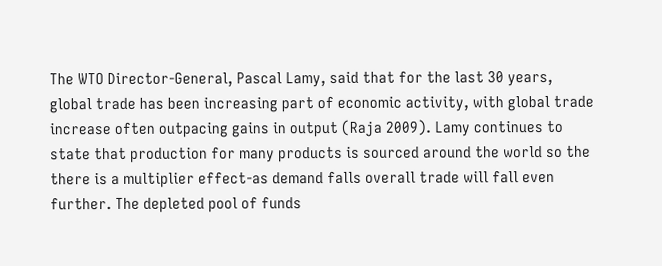The WTO Director-General, Pascal Lamy, said that for the last 30 years, global trade has been increasing part of economic activity, with global trade increase often outpacing gains in output (Raja 2009). Lamy continues to state that production for many products is sourced around the world so the there is a multiplier effect-as demand falls overall trade will fall even further. The depleted pool of funds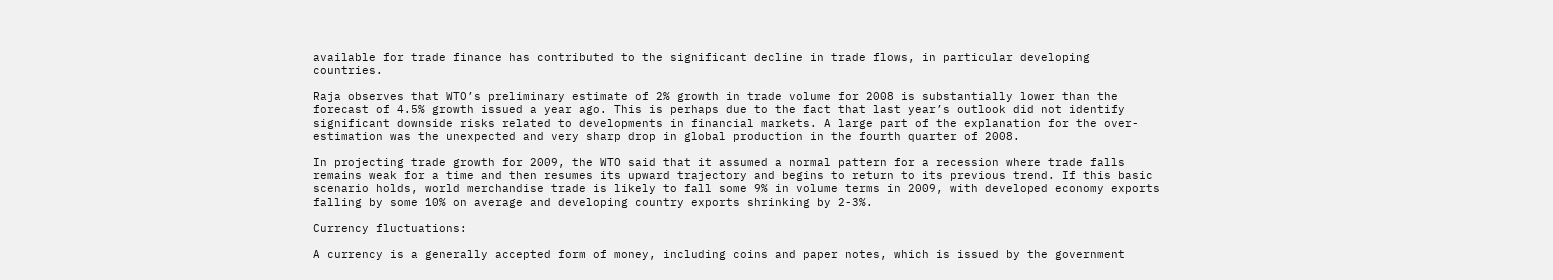available for trade finance has contributed to the significant decline in trade flows, in particular developing countries.

Raja observes that WTO’s preliminary estimate of 2% growth in trade volume for 2008 is substantially lower than the forecast of 4.5% growth issued a year ago. This is perhaps due to the fact that last year’s outlook did not identify significant downside risks related to developments in financial markets. A large part of the explanation for the over-estimation was the unexpected and very sharp drop in global production in the fourth quarter of 2008.

In projecting trade growth for 2009, the WTO said that it assumed a normal pattern for a recession where trade falls remains weak for a time and then resumes its upward trajectory and begins to return to its previous trend. If this basic scenario holds, world merchandise trade is likely to fall some 9% in volume terms in 2009, with developed economy exports falling by some 10% on average and developing country exports shrinking by 2-3%.

Currency fluctuations:

A currency is a generally accepted form of money, including coins and paper notes, which is issued by the government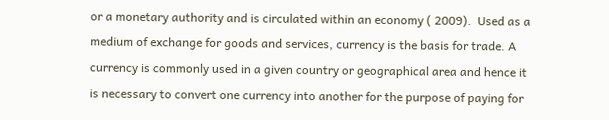or a monetary authority and is circulated within an economy ( 2009).  Used as a medium of exchange for goods and services, currency is the basis for trade. A currency is commonly used in a given country or geographical area and hence it is necessary to convert one currency into another for the purpose of paying for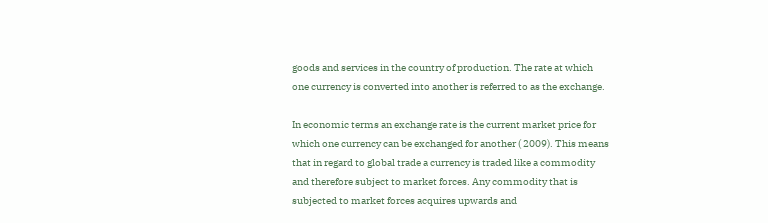goods and services in the country of production. The rate at which one currency is converted into another is referred to as the exchange.

In economic terms an exchange rate is the current market price for which one currency can be exchanged for another ( 2009). This means that in regard to global trade a currency is traded like a commodity and therefore subject to market forces. Any commodity that is subjected to market forces acquires upwards and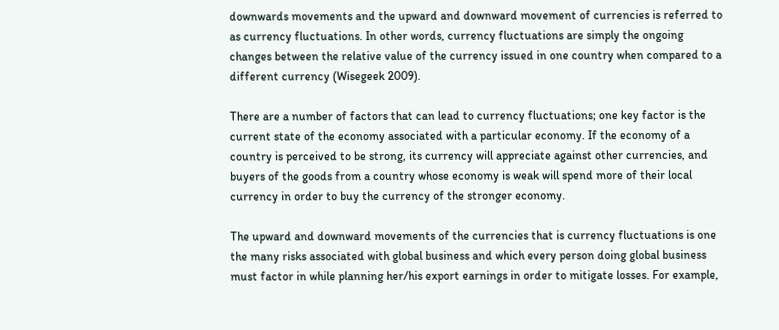downwards movements and the upward and downward movement of currencies is referred to as currency fluctuations. In other words, currency fluctuations are simply the ongoing changes between the relative value of the currency issued in one country when compared to a different currency (Wisegeek 2009).

There are a number of factors that can lead to currency fluctuations; one key factor is the current state of the economy associated with a particular economy. If the economy of a country is perceived to be strong, its currency will appreciate against other currencies, and buyers of the goods from a country whose economy is weak will spend more of their local currency in order to buy the currency of the stronger economy.

The upward and downward movements of the currencies that is currency fluctuations is one the many risks associated with global business and which every person doing global business must factor in while planning her/his export earnings in order to mitigate losses. For example,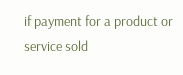if payment for a product or service sold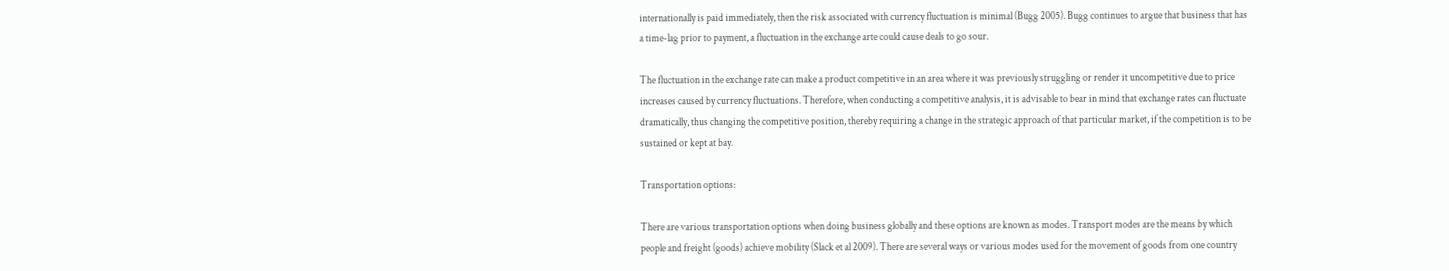internationally is paid immediately, then the risk associated with currency fluctuation is minimal (Bugg 2005). Bugg continues to argue that business that has a time-lag prior to payment, a fluctuation in the exchange arte could cause deals to go sour.

The fluctuation in the exchange rate can make a product competitive in an area where it was previously struggling or render it uncompetitive due to price increases caused by currency fluctuations. Therefore, when conducting a competitive analysis, it is advisable to bear in mind that exchange rates can fluctuate dramatically, thus changing the competitive position, thereby requiring a change in the strategic approach of that particular market, if the competition is to be sustained or kept at bay.

Transportation options:

There are various transportation options when doing business globally and these options are known as modes. Transport modes are the means by which people and freight (goods) achieve mobility (Slack et al 2009). There are several ways or various modes used for the movement of goods from one country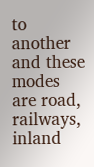to another and these modes are road, railways, inland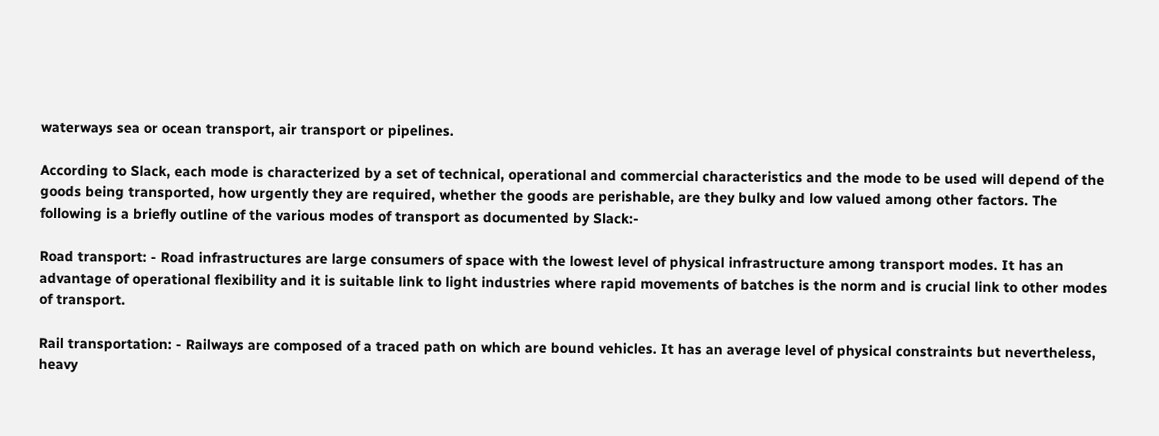waterways sea or ocean transport, air transport or pipelines.

According to Slack, each mode is characterized by a set of technical, operational and commercial characteristics and the mode to be used will depend of the goods being transported, how urgently they are required, whether the goods are perishable, are they bulky and low valued among other factors. The following is a briefly outline of the various modes of transport as documented by Slack:-

Road transport: - Road infrastructures are large consumers of space with the lowest level of physical infrastructure among transport modes. It has an advantage of operational flexibility and it is suitable link to light industries where rapid movements of batches is the norm and is crucial link to other modes of transport.

Rail transportation: - Railways are composed of a traced path on which are bound vehicles. It has an average level of physical constraints but nevertheless, heavy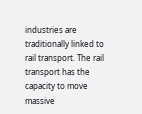industries are traditionally linked to rail transport. The rail transport has the capacity to move massive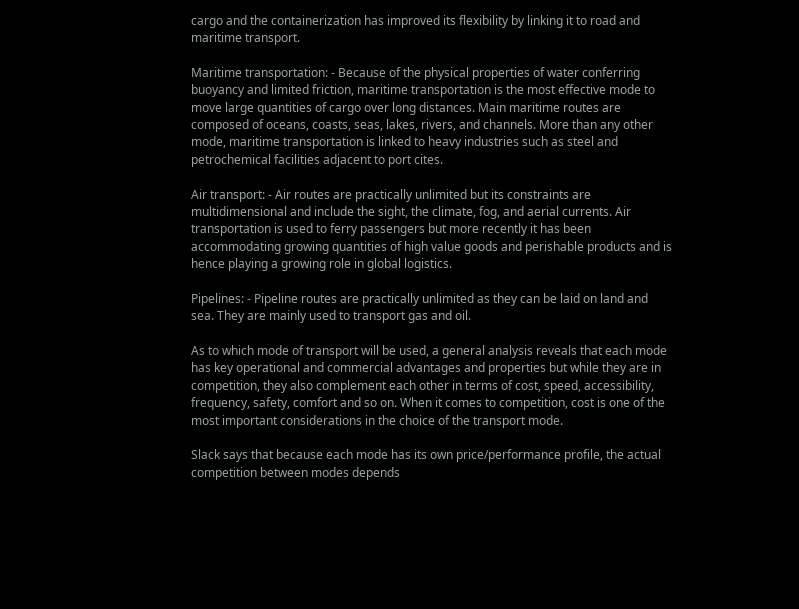cargo and the containerization has improved its flexibility by linking it to road and maritime transport.

Maritime transportation: - Because of the physical properties of water conferring buoyancy and limited friction, maritime transportation is the most effective mode to move large quantities of cargo over long distances. Main maritime routes are composed of oceans, coasts, seas, lakes, rivers, and channels. More than any other mode, maritime transportation is linked to heavy industries such as steel and petrochemical facilities adjacent to port cites.

Air transport: - Air routes are practically unlimited but its constraints are multidimensional and include the sight, the climate, fog, and aerial currents. Air transportation is used to ferry passengers but more recently it has been accommodating growing quantities of high value goods and perishable products and is hence playing a growing role in global logistics.

Pipelines: - Pipeline routes are practically unlimited as they can be laid on land and sea. They are mainly used to transport gas and oil.

As to which mode of transport will be used, a general analysis reveals that each mode has key operational and commercial advantages and properties but while they are in competition, they also complement each other in terms of cost, speed, accessibility, frequency, safety, comfort and so on. When it comes to competition, cost is one of the most important considerations in the choice of the transport mode.

Slack says that because each mode has its own price/performance profile, the actual competition between modes depends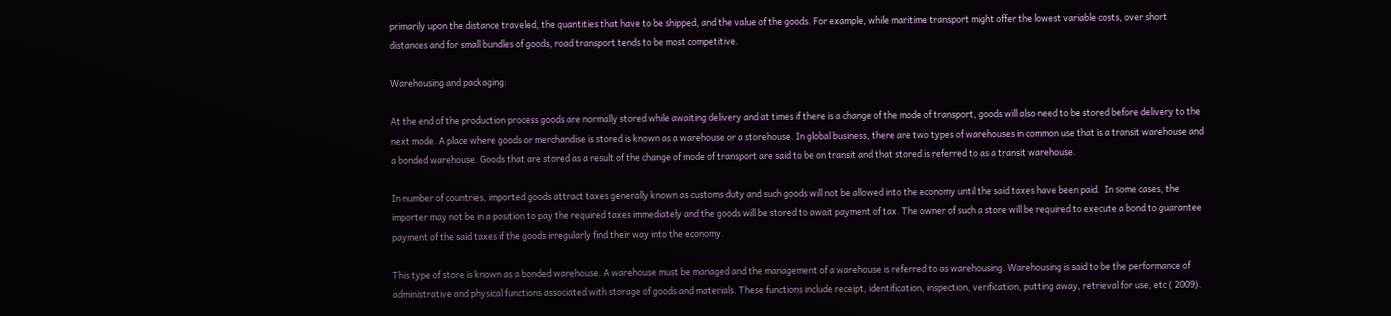primarily upon the distance traveled, the quantities that have to be shipped, and the value of the goods. For example, while maritime transport might offer the lowest variable costs, over short distances and for small bundles of goods, road transport tends to be most competitive.

Warehousing and packaging:

At the end of the production process goods are normally stored while awaiting delivery and at times if there is a change of the mode of transport, goods will also need to be stored before delivery to the next mode. A place where goods or merchandise is stored is known as a warehouse or a storehouse. In global business, there are two types of warehouses in common use that is a transit warehouse and a bonded warehouse. Goods that are stored as a result of the change of mode of transport are said to be on transit and that stored is referred to as a transit warehouse.

In number of countries, imported goods attract taxes generally known as customs duty and such goods will not be allowed into the economy until the said taxes have been paid.  In some cases, the importer may not be in a position to pay the required taxes immediately and the goods will be stored to await payment of tax. The owner of such a store will be required to execute a bond to guarantee payment of the said taxes if the goods irregularly find their way into the economy.

This type of store is known as a bonded warehouse. A warehouse must be managed and the management of a warehouse is referred to as warehousing. Warehousing is said to be the performance of administrative and physical functions associated with storage of goods and materials. These functions include receipt, identification, inspection, verification, putting away, retrieval for use, etc ( 2009).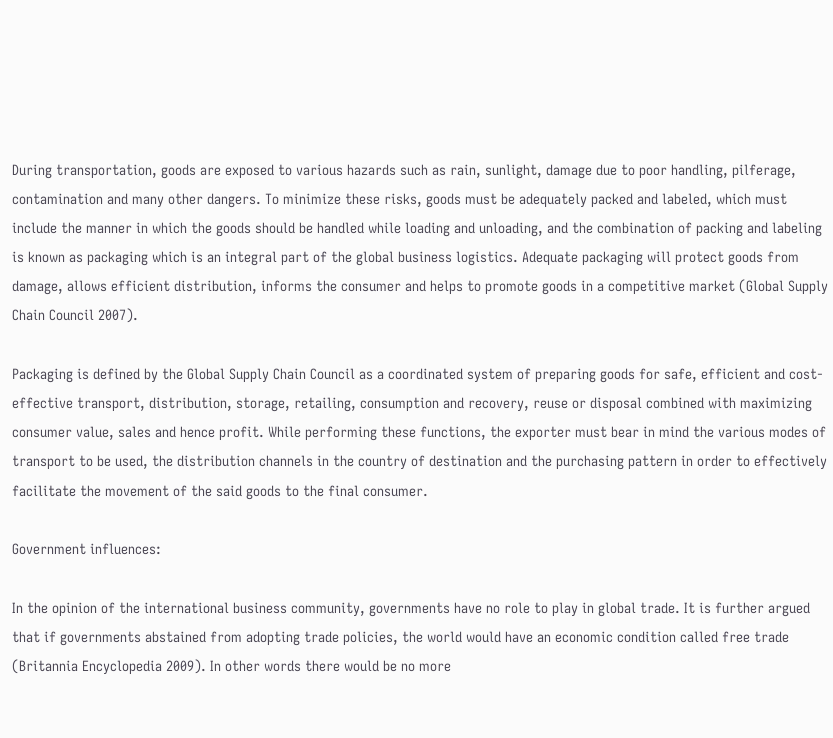During transportation, goods are exposed to various hazards such as rain, sunlight, damage due to poor handling, pilferage, contamination and many other dangers. To minimize these risks, goods must be adequately packed and labeled, which must include the manner in which the goods should be handled while loading and unloading, and the combination of packing and labeling is known as packaging which is an integral part of the global business logistics. Adequate packaging will protect goods from damage, allows efficient distribution, informs the consumer and helps to promote goods in a competitive market (Global Supply Chain Council 2007).

Packaging is defined by the Global Supply Chain Council as a coordinated system of preparing goods for safe, efficient and cost-effective transport, distribution, storage, retailing, consumption and recovery, reuse or disposal combined with maximizing consumer value, sales and hence profit. While performing these functions, the exporter must bear in mind the various modes of transport to be used, the distribution channels in the country of destination and the purchasing pattern in order to effectively facilitate the movement of the said goods to the final consumer.

Government influences:

In the opinion of the international business community, governments have no role to play in global trade. It is further argued that if governments abstained from adopting trade policies, the world would have an economic condition called free trade (Britannia Encyclopedia 2009). In other words there would be no more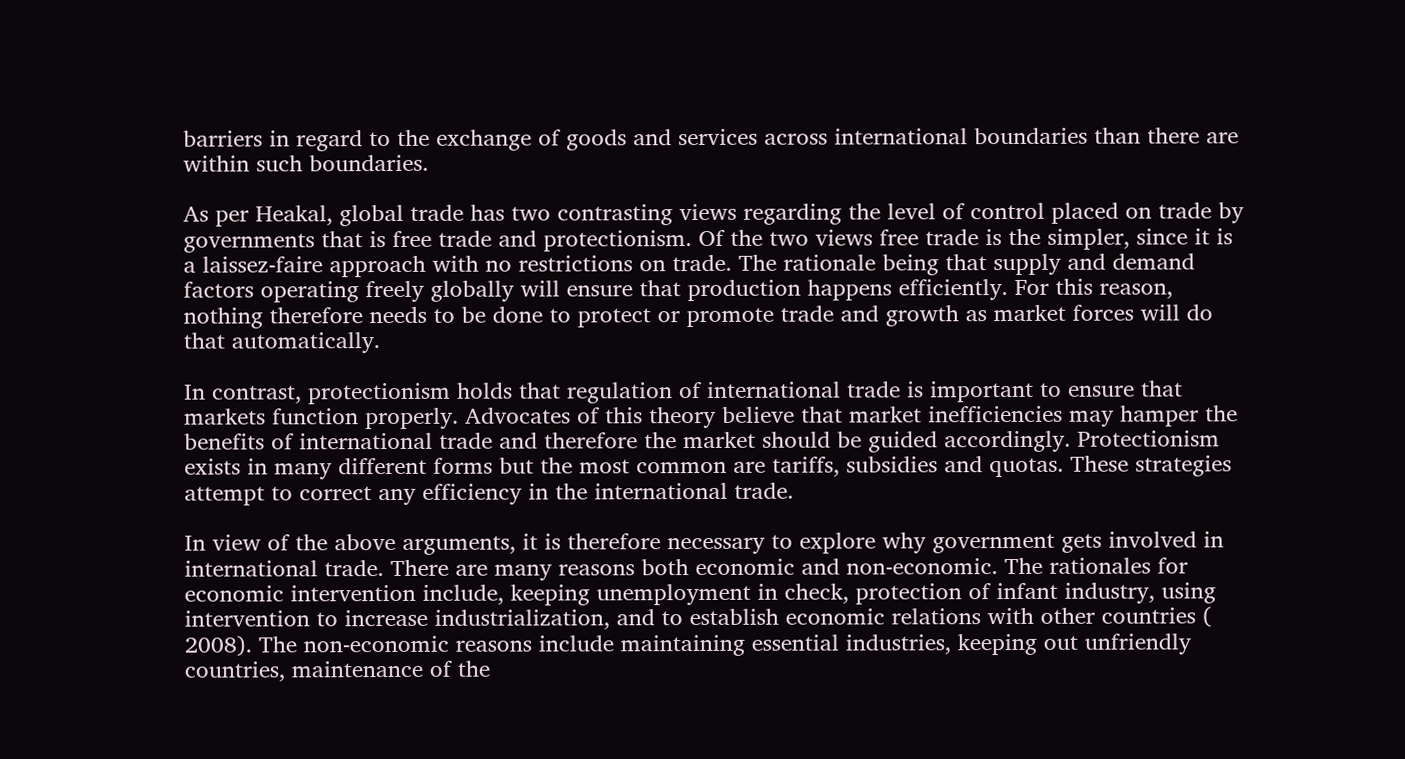barriers in regard to the exchange of goods and services across international boundaries than there are within such boundaries.

As per Heakal, global trade has two contrasting views regarding the level of control placed on trade by governments that is free trade and protectionism. Of the two views free trade is the simpler, since it is a laissez-faire approach with no restrictions on trade. The rationale being that supply and demand factors operating freely globally will ensure that production happens efficiently. For this reason, nothing therefore needs to be done to protect or promote trade and growth as market forces will do that automatically.

In contrast, protectionism holds that regulation of international trade is important to ensure that markets function properly. Advocates of this theory believe that market inefficiencies may hamper the benefits of international trade and therefore the market should be guided accordingly. Protectionism exists in many different forms but the most common are tariffs, subsidies and quotas. These strategies attempt to correct any efficiency in the international trade.

In view of the above arguments, it is therefore necessary to explore why government gets involved in international trade. There are many reasons both economic and non-economic. The rationales for economic intervention include, keeping unemployment in check, protection of infant industry, using intervention to increase industrialization, and to establish economic relations with other countries ( 2008). The non-economic reasons include maintaining essential industries, keeping out unfriendly countries, maintenance of the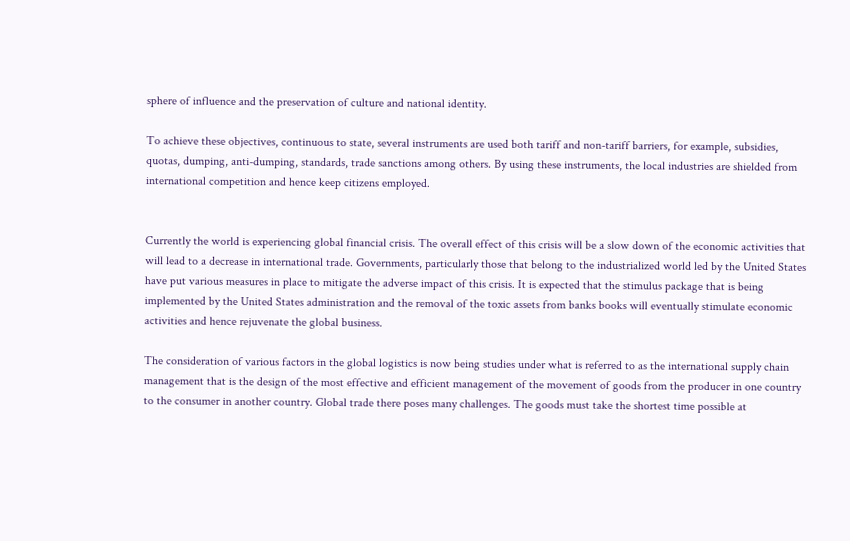sphere of influence and the preservation of culture and national identity.

To achieve these objectives, continuous to state, several instruments are used both tariff and non-tariff barriers, for example, subsidies, quotas, dumping, anti-dumping, standards, trade sanctions among others. By using these instruments, the local industries are shielded from international competition and hence keep citizens employed.


Currently the world is experiencing global financial crisis. The overall effect of this crisis will be a slow down of the economic activities that will lead to a decrease in international trade. Governments, particularly those that belong to the industrialized world led by the United States have put various measures in place to mitigate the adverse impact of this crisis. It is expected that the stimulus package that is being implemented by the United States administration and the removal of the toxic assets from banks books will eventually stimulate economic activities and hence rejuvenate the global business.

The consideration of various factors in the global logistics is now being studies under what is referred to as the international supply chain management that is the design of the most effective and efficient management of the movement of goods from the producer in one country to the consumer in another country. Global trade there poses many challenges. The goods must take the shortest time possible at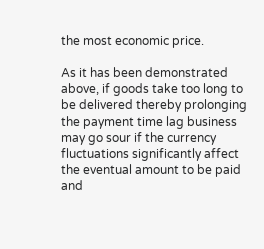the most economic price.

As it has been demonstrated above, if goods take too long to be delivered thereby prolonging the payment time lag business may go sour if the currency fluctuations significantly affect the eventual amount to be paid and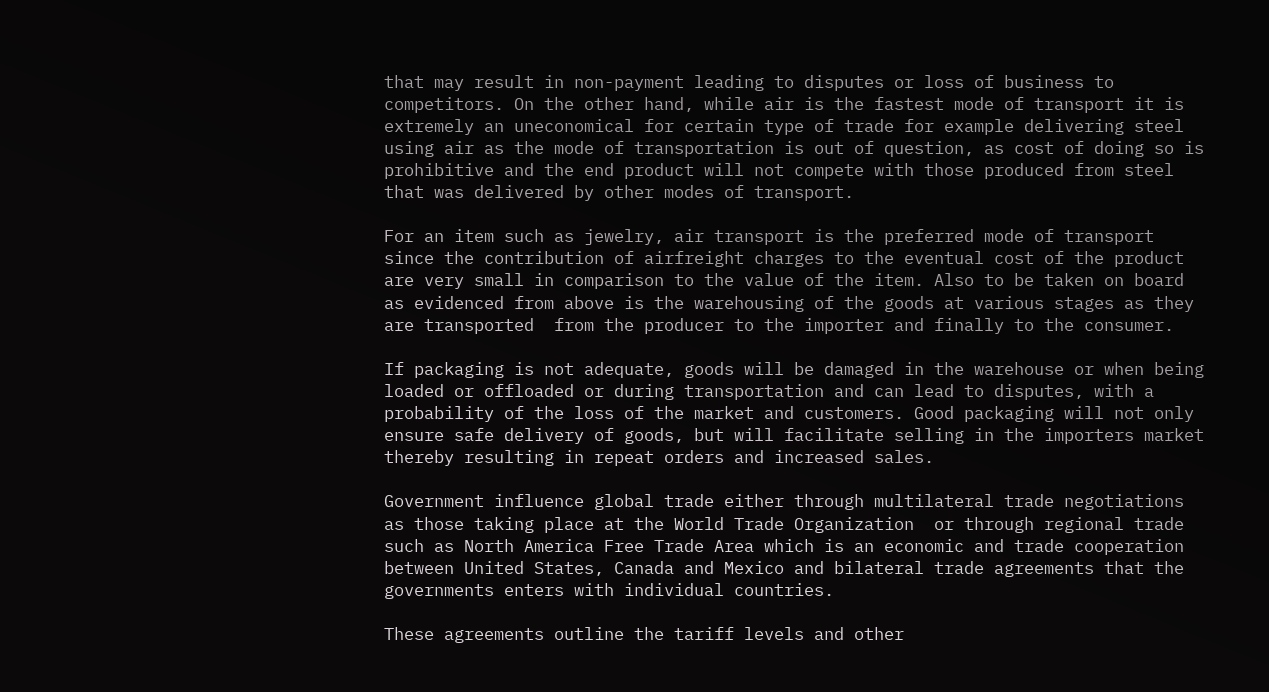that may result in non-payment leading to disputes or loss of business to competitors. On the other hand, while air is the fastest mode of transport it is extremely an uneconomical for certain type of trade for example delivering steel using air as the mode of transportation is out of question, as cost of doing so is prohibitive and the end product will not compete with those produced from steel that was delivered by other modes of transport.

For an item such as jewelry, air transport is the preferred mode of transport since the contribution of airfreight charges to the eventual cost of the product are very small in comparison to the value of the item. Also to be taken on board as evidenced from above is the warehousing of the goods at various stages as they are transported  from the producer to the importer and finally to the consumer.

If packaging is not adequate, goods will be damaged in the warehouse or when being loaded or offloaded or during transportation and can lead to disputes, with a probability of the loss of the market and customers. Good packaging will not only ensure safe delivery of goods, but will facilitate selling in the importers market thereby resulting in repeat orders and increased sales.

Government influence global trade either through multilateral trade negotiations as those taking place at the World Trade Organization  or through regional trade such as North America Free Trade Area which is an economic and trade cooperation between United States, Canada and Mexico and bilateral trade agreements that the governments enters with individual countries.

These agreements outline the tariff levels and other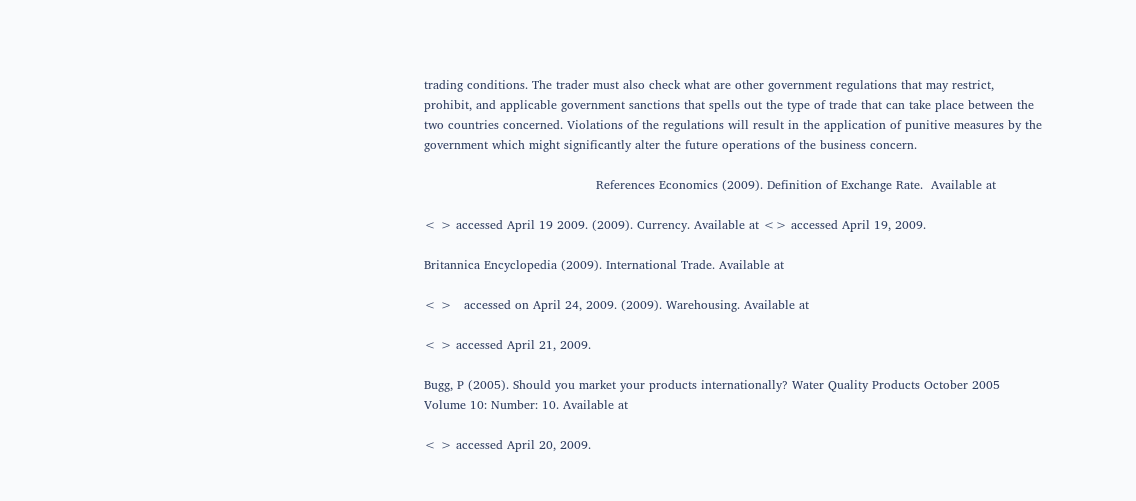trading conditions. The trader must also check what are other government regulations that may restrict, prohibit, and applicable government sanctions that spells out the type of trade that can take place between the two countries concerned. Violations of the regulations will result in the application of punitive measures by the government which might significantly alter the future operations of the business concern.

                                           References Economics (2009). Definition of Exchange Rate.  Available at

< > accessed April 19 2009. (2009). Currency. Available at <> accessed April 19, 2009.

Britannica Encyclopedia (2009). International Trade. Available at

< >   accessed on April 24, 2009. (2009). Warehousing. Available at

< > accessed April 21, 2009.

Bugg, P (2005). Should you market your products internationally? Water Quality Products October 2005 Volume 10: Number: 10. Available at

< > accessed April 20, 2009.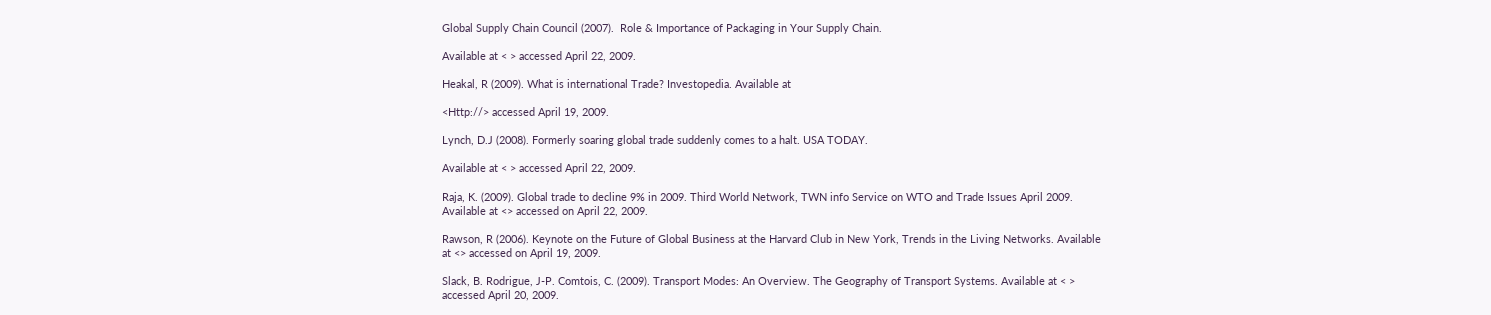Global Supply Chain Council (2007).  Role & Importance of Packaging in Your Supply Chain.

Available at < > accessed April 22, 2009.

Heakal, R (2009). What is international Trade? Investopedia. Available at

<Http://> accessed April 19, 2009.

Lynch, D.J (2008). Formerly soaring global trade suddenly comes to a halt. USA TODAY.

Available at < > accessed April 22, 2009.

Raja, K. (2009). Global trade to decline 9% in 2009. Third World Network, TWN info Service on WTO and Trade Issues April 2009. Available at <> accessed on April 22, 2009.

Rawson, R (2006). Keynote on the Future of Global Business at the Harvard Club in New York, Trends in the Living Networks. Available at <> accessed on April 19, 2009.

Slack, B. Rodrigue, J-P. Comtois, C. (2009). Transport Modes: An Overview. The Geography of Transport Systems. Available at < > accessed April 20, 2009.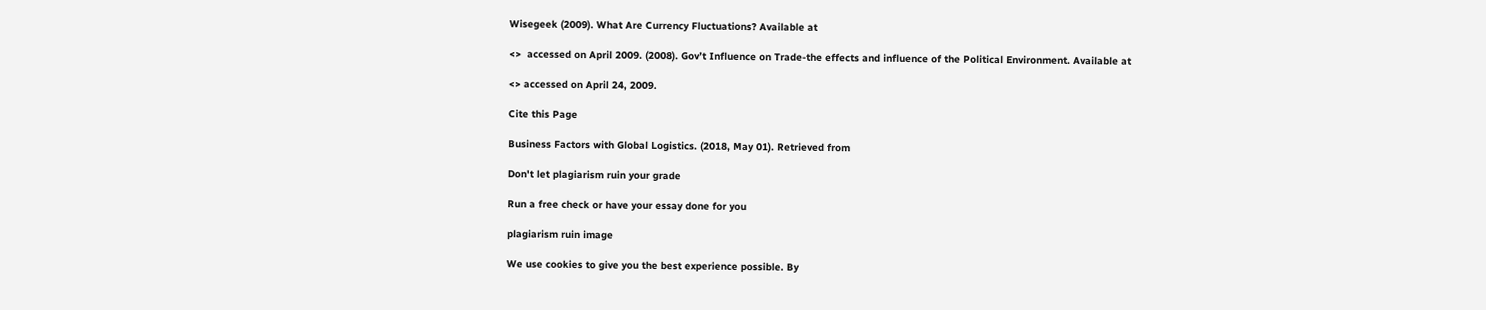Wisegeek (2009). What Are Currency Fluctuations? Available at

<>  accessed on April 2009. (2008). Gov’t Influence on Trade-the effects and influence of the Political Environment. Available at

<> accessed on April 24, 2009.

Cite this Page

Business Factors with Global Logistics. (2018, May 01). Retrieved from

Don't let plagiarism ruin your grade

Run a free check or have your essay done for you

plagiarism ruin image

We use cookies to give you the best experience possible. By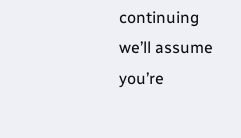continuing we’ll assume you’re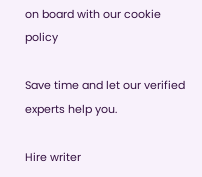on board with our cookie policy

Save time and let our verified experts help you.

Hire writer